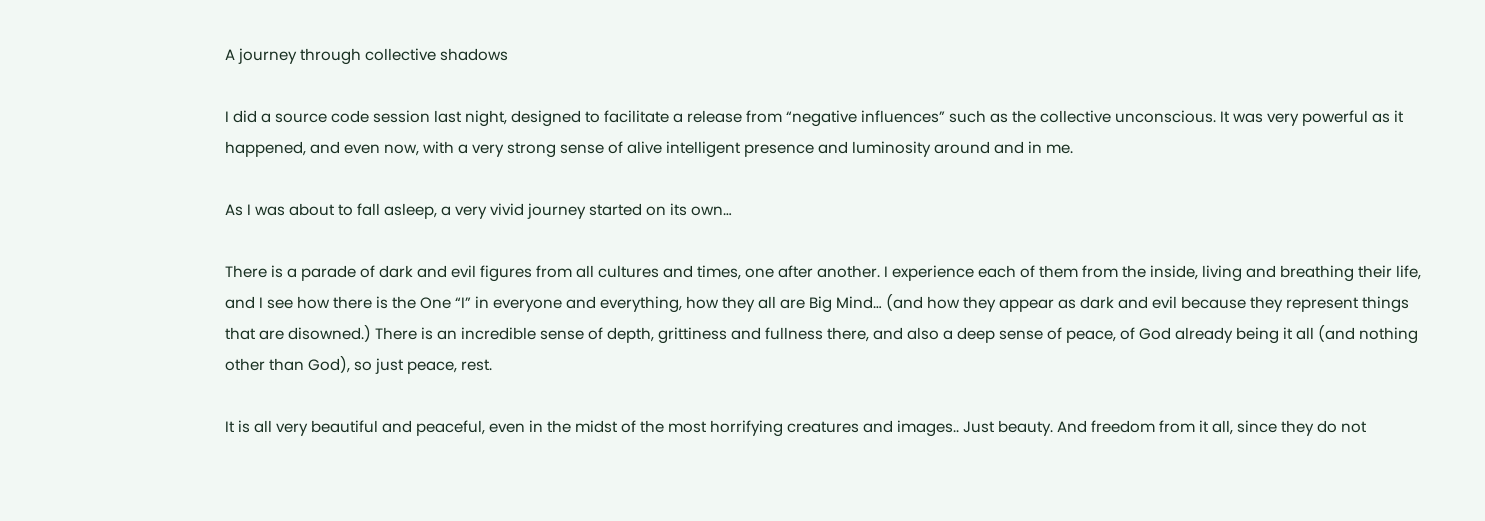A journey through collective shadows

I did a source code session last night, designed to facilitate a release from “negative influences” such as the collective unconscious. It was very powerful as it happened, and even now, with a very strong sense of alive intelligent presence and luminosity around and in me.

As I was about to fall asleep, a very vivid journey started on its own…

There is a parade of dark and evil figures from all cultures and times, one after another. I experience each of them from the inside, living and breathing their life, and I see how there is the One “I” in everyone and everything, how they all are Big Mind… (and how they appear as dark and evil because they represent things that are disowned.) There is an incredible sense of depth, grittiness and fullness there, and also a deep sense of peace, of God already being it all (and nothing other than God), so just peace, rest.

It is all very beautiful and peaceful, even in the midst of the most horrifying creatures and images.. Just beauty. And freedom from it all, since they do not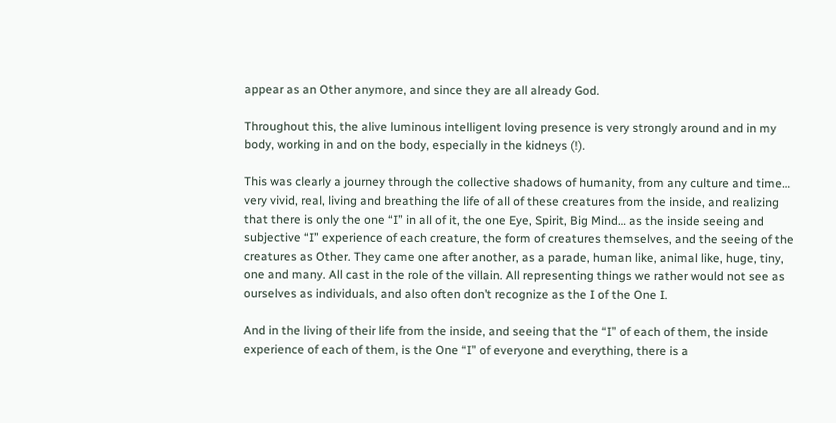appear as an Other anymore, and since they are all already God.

Throughout this, the alive luminous intelligent loving presence is very strongly around and in my body, working in and on the body, especially in the kidneys (!).

This was clearly a journey through the collective shadows of humanity, from any culture and time… very vivid, real, living and breathing the life of all of these creatures from the inside, and realizing that there is only the one “I” in all of it, the one Eye, Spirit, Big Mind… as the inside seeing and subjective “I” experience of each creature, the form of creatures themselves, and the seeing of the creatures as Other. They came one after another, as a parade, human like, animal like, huge, tiny, one and many. All cast in the role of the villain. All representing things we rather would not see as ourselves as individuals, and also often don’t recognize as the I of the One I.

And in the living of their life from the inside, and seeing that the “I” of each of them, the inside experience of each of them, is the One “I” of everyone and everything, there is a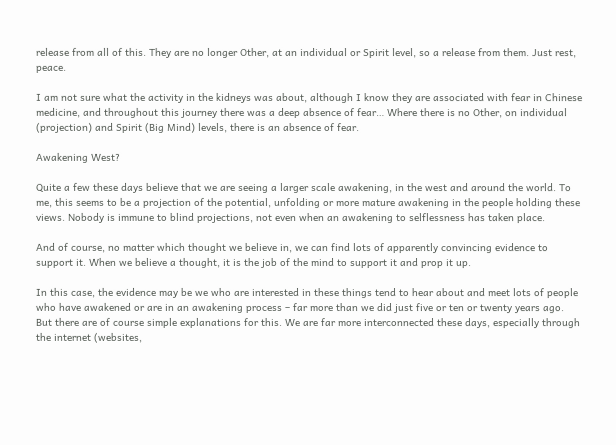release from all of this. They are no longer Other, at an individual or Spirit level, so a release from them. Just rest, peace.

I am not sure what the activity in the kidneys was about, although I know they are associated with fear in Chinese medicine, and throughout this journey there was a deep absence of fear… Where there is no Other, on individual (projection) and Spirit (Big Mind) levels, there is an absence of fear.

Awakening West?

Quite a few these days believe that we are seeing a larger scale awakening, in the west and around the world. To me, this seems to be a projection of the potential, unfolding or more mature awakening in the people holding these views. Nobody is immune to blind projections, not even when an awakening to selflessness has taken place.

And of course, no matter which thought we believe in, we can find lots of apparently convincing evidence to support it. When we believe a thought, it is the job of the mind to support it and prop it up.

In this case, the evidence may be we who are interested in these things tend to hear about and meet lots of people who have awakened or are in an awakening process – far more than we did just five or ten or twenty years ago. But there are of course simple explanations for this. We are far more interconnected these days, especially through the internet (websites,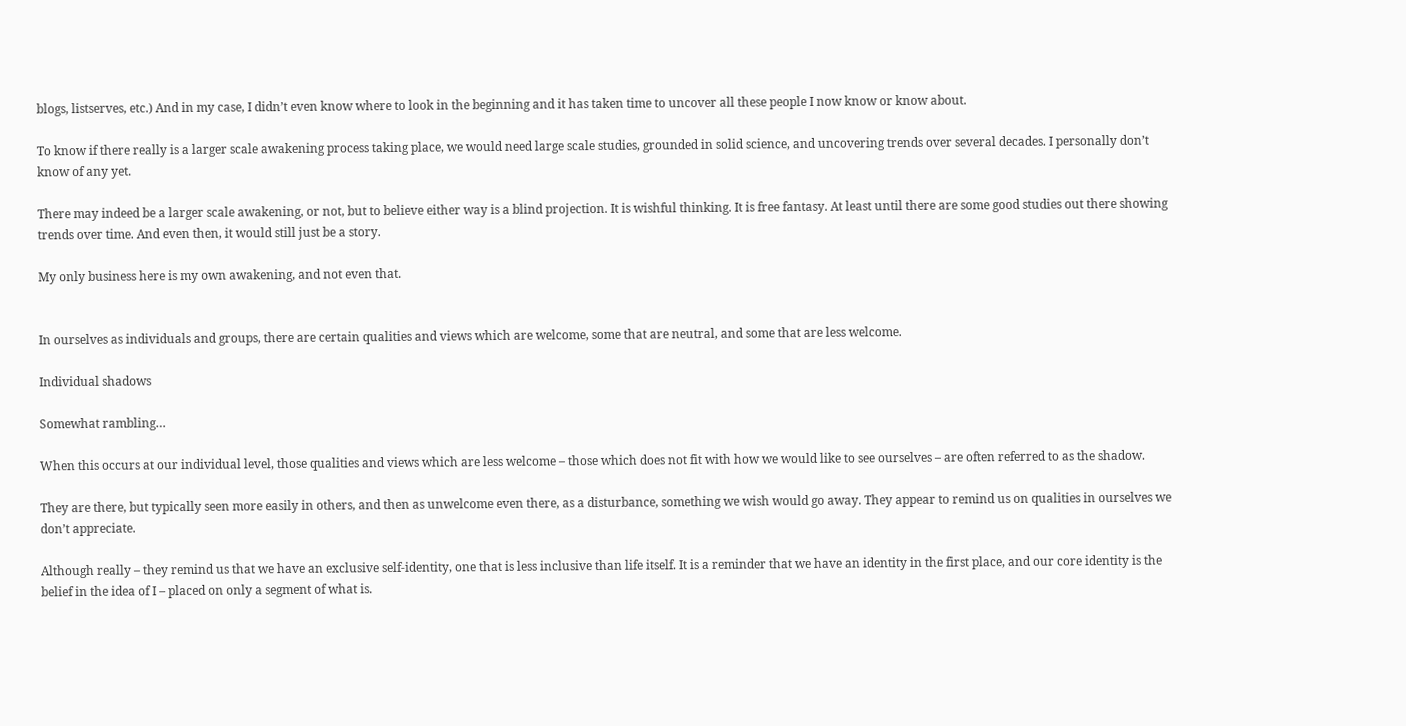blogs, listserves, etc.) And in my case, I didn’t even know where to look in the beginning and it has taken time to uncover all these people I now know or know about.

To know if there really is a larger scale awakening process taking place, we would need large scale studies, grounded in solid science, and uncovering trends over several decades. I personally don’t know of any yet.

There may indeed be a larger scale awakening, or not, but to believe either way is a blind projection. It is wishful thinking. It is free fantasy. At least until there are some good studies out there showing trends over time. And even then, it would still just be a story.

My only business here is my own awakening, and not even that.


In ourselves as individuals and groups, there are certain qualities and views which are welcome, some that are neutral, and some that are less welcome.

Individual shadows

Somewhat rambling…

When this occurs at our individual level, those qualities and views which are less welcome – those which does not fit with how we would like to see ourselves – are often referred to as the shadow.

They are there, but typically seen more easily in others, and then as unwelcome even there, as a disturbance, something we wish would go away. They appear to remind us on qualities in ourselves we don’t appreciate.

Although really – they remind us that we have an exclusive self-identity, one that is less inclusive than life itself. It is a reminder that we have an identity in the first place, and our core identity is the belief in the idea of I – placed on only a segment of what is.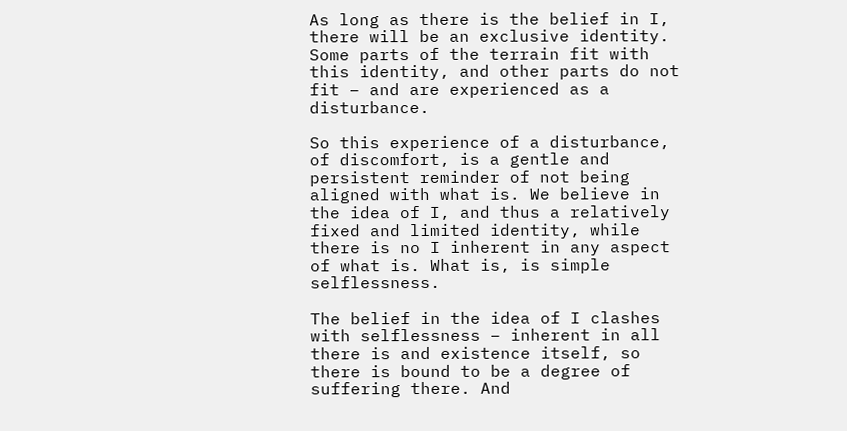As long as there is the belief in I, there will be an exclusive identity. Some parts of the terrain fit with this identity, and other parts do not fit – and are experienced as a disturbance.

So this experience of a disturbance, of discomfort, is a gentle and persistent reminder of not being aligned with what is. We believe in the idea of I, and thus a relatively fixed and limited identity, while there is no I inherent in any aspect of what is. What is, is simple selflessness.

The belief in the idea of I clashes with selflessness – inherent in all there is and existence itself, so there is bound to be a degree of suffering there. And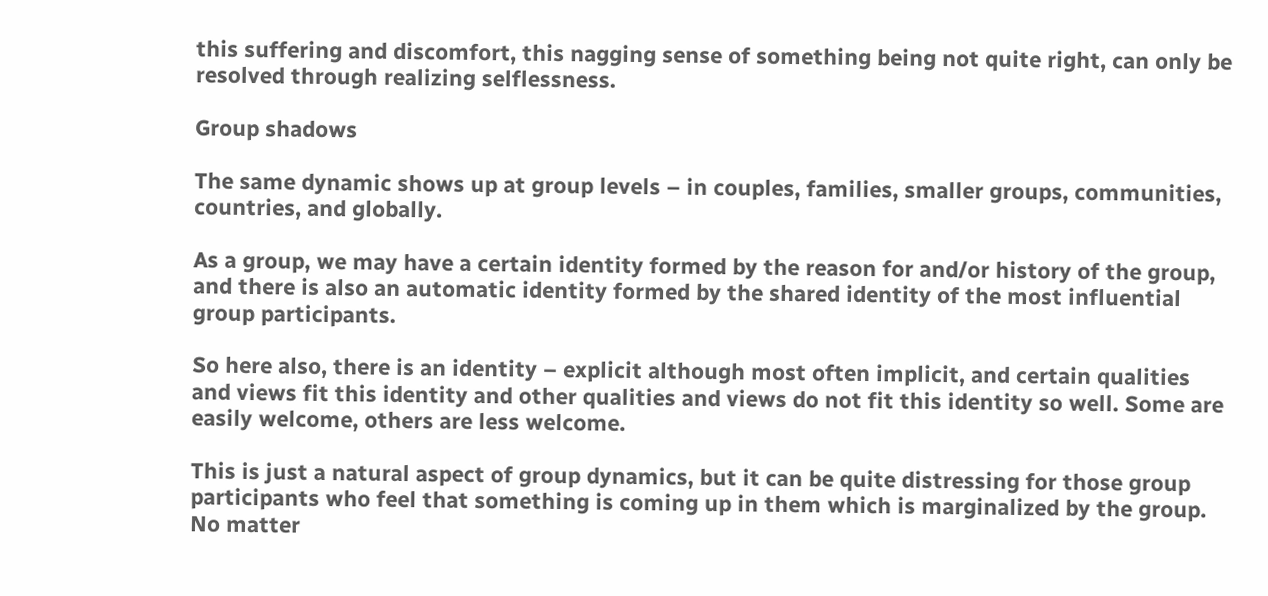this suffering and discomfort, this nagging sense of something being not quite right, can only be resolved through realizing selflessness.

Group shadows

The same dynamic shows up at group levels – in couples, families, smaller groups, communities, countries, and globally.

As a group, we may have a certain identity formed by the reason for and/or history of the group, and there is also an automatic identity formed by the shared identity of the most influential group participants.

So here also, there is an identity – explicit although most often implicit, and certain qualities and views fit this identity and other qualities and views do not fit this identity so well. Some are easily welcome, others are less welcome.

This is just a natural aspect of group dynamics, but it can be quite distressing for those group participants who feel that something is coming up in them which is marginalized by the group. No matter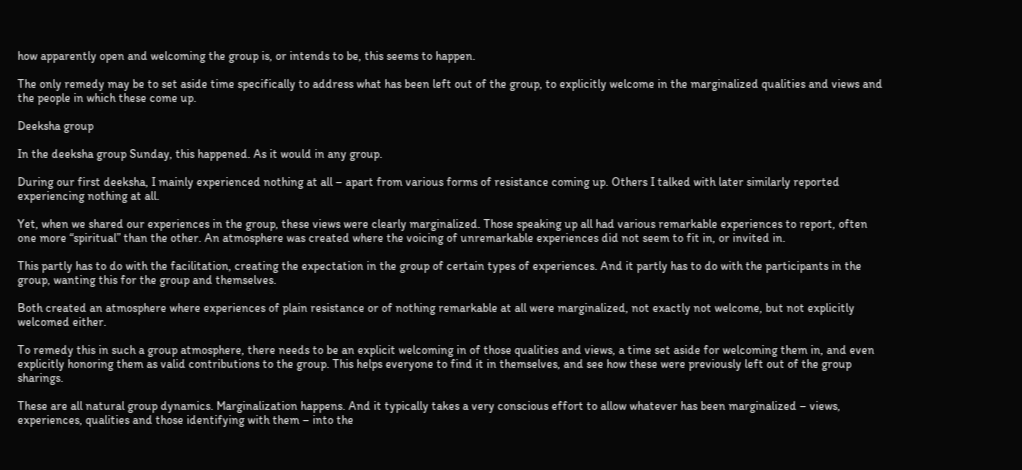how apparently open and welcoming the group is, or intends to be, this seems to happen.

The only remedy may be to set aside time specifically to address what has been left out of the group, to explicitly welcome in the marginalized qualities and views and the people in which these come up.

Deeksha group

In the deeksha group Sunday, this happened. As it would in any group.

During our first deeksha, I mainly experienced nothing at all – apart from various forms of resistance coming up. Others I talked with later similarly reported experiencing nothing at all.

Yet, when we shared our experiences in the group, these views were clearly marginalized. Those speaking up all had various remarkable experiences to report, often one more “spiritual” than the other. An atmosphere was created where the voicing of unremarkable experiences did not seem to fit in, or invited in.

This partly has to do with the facilitation, creating the expectation in the group of certain types of experiences. And it partly has to do with the participants in the group, wanting this for the group and themselves.

Both created an atmosphere where experiences of plain resistance or of nothing remarkable at all were marginalized, not exactly not welcome, but not explicitly welcomed either.

To remedy this in such a group atmosphere, there needs to be an explicit welcoming in of those qualities and views, a time set aside for welcoming them in, and even explicitly honoring them as valid contributions to the group. This helps everyone to find it in themselves, and see how these were previously left out of the group sharings.

These are all natural group dynamics. Marginalization happens. And it typically takes a very conscious effort to allow whatever has been marginalized – views, experiences, qualities and those identifying with them – into the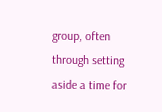group, often through setting aside a time for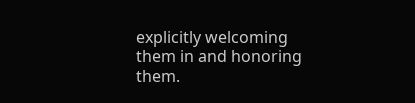explicitly welcoming them in and honoring them.